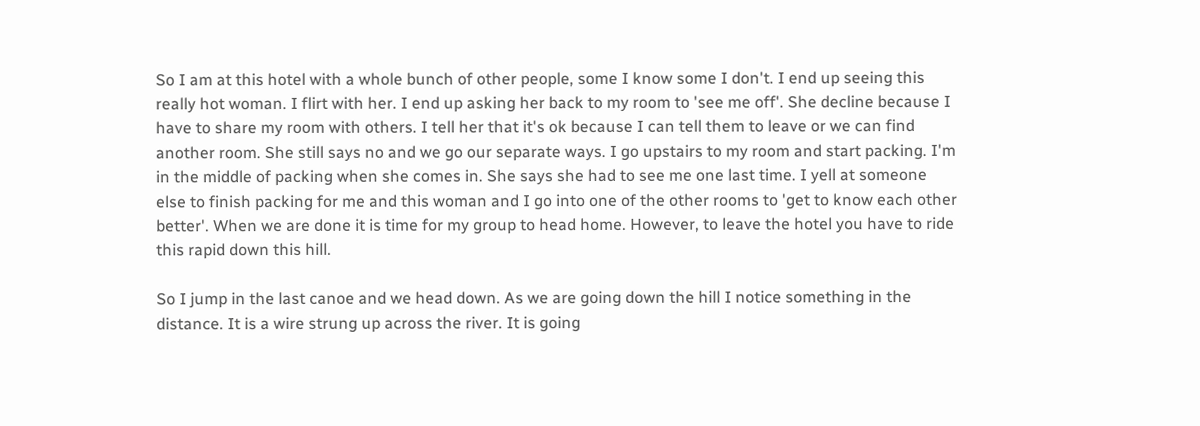So I am at this hotel with a whole bunch of other people, some I know some I don't. I end up seeing this really hot woman. I flirt with her. I end up asking her back to my room to 'see me off'. She decline because I have to share my room with others. I tell her that it's ok because I can tell them to leave or we can find another room. She still says no and we go our separate ways. I go upstairs to my room and start packing. I'm in the middle of packing when she comes in. She says she had to see me one last time. I yell at someone else to finish packing for me and this woman and I go into one of the other rooms to 'get to know each other better'. When we are done it is time for my group to head home. However, to leave the hotel you have to ride this rapid down this hill.

So I jump in the last canoe and we head down. As we are going down the hill I notice something in the distance. It is a wire strung up across the river. It is going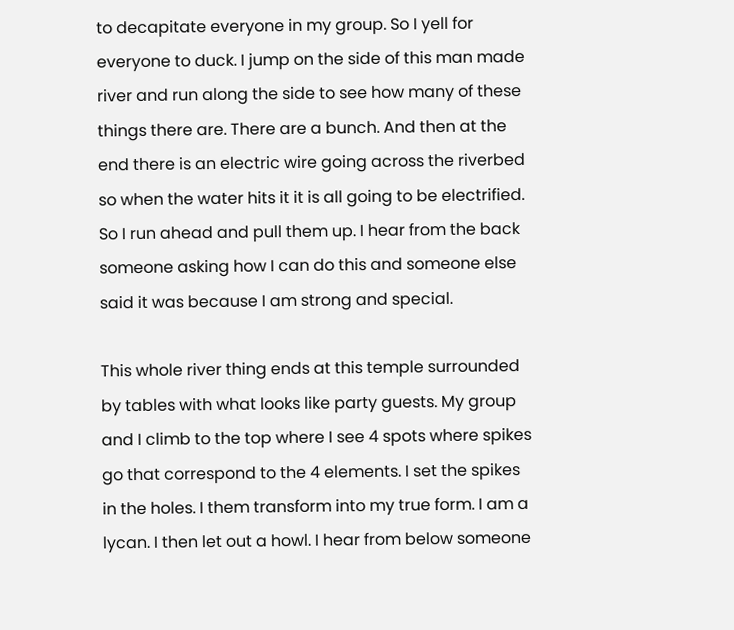to decapitate everyone in my group. So I yell for everyone to duck. I jump on the side of this man made river and run along the side to see how many of these things there are. There are a bunch. And then at the end there is an electric wire going across the riverbed so when the water hits it it is all going to be electrified. So I run ahead and pull them up. I hear from the back someone asking how I can do this and someone else said it was because I am strong and special.

This whole river thing ends at this temple surrounded by tables with what looks like party guests. My group and I climb to the top where I see 4 spots where spikes go that correspond to the 4 elements. I set the spikes in the holes. I them transform into my true form. I am a lycan. I then let out a howl. I hear from below someone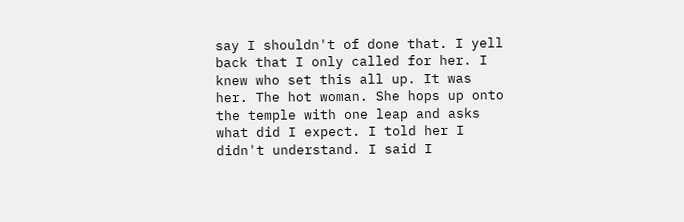say I shouldn't of done that. I yell back that I only called for her. I knew who set this all up. It was her. The hot woman. She hops up onto the temple with one leap and asks what did I expect. I told her I didn't understand. I said I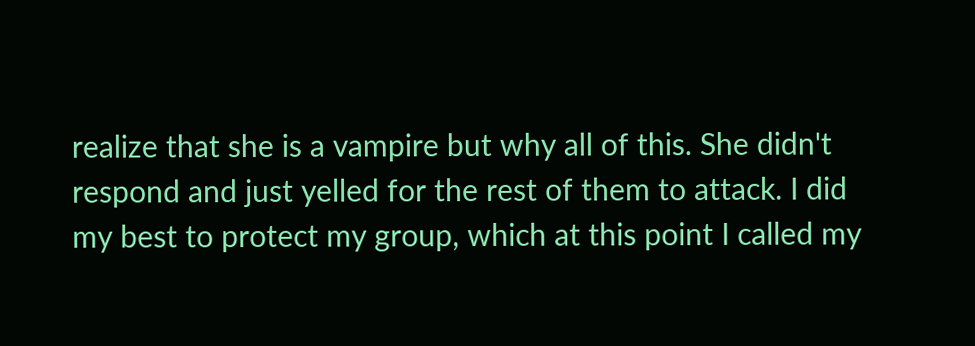realize that she is a vampire but why all of this. She didn't respond and just yelled for the rest of them to attack. I did my best to protect my group, which at this point I called my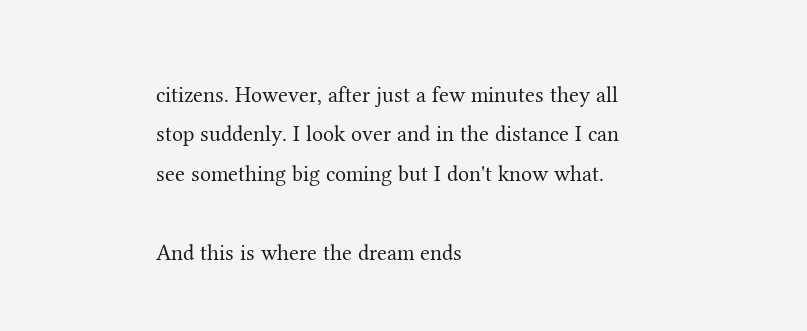citizens. However, after just a few minutes they all stop suddenly. I look over and in the distance I can see something big coming but I don't know what.

And this is where the dream ends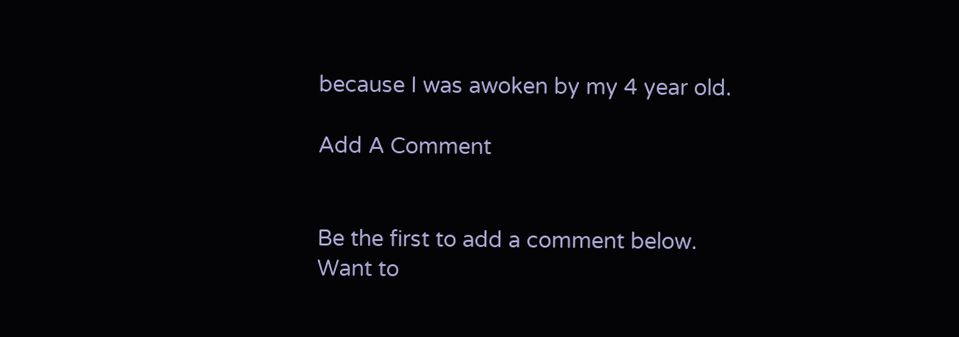because I was awoken by my 4 year old.

Add A Comment


Be the first to add a comment below.
Want to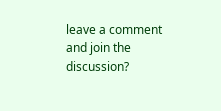leave a comment and join the discussion?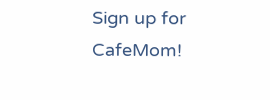Sign up for CafeMom!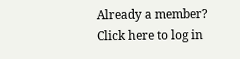Already a member? Click here to log in